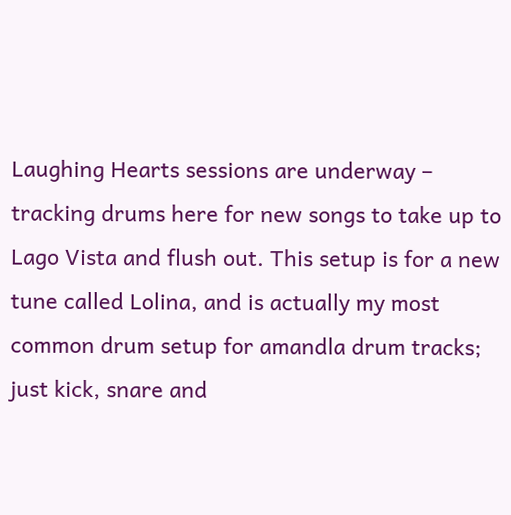Laughing Hearts sessions are underway –  tracking drums here for new songs to take up to Lago Vista and flush out. This setup is for a new tune called Lolina, and is actually my most common drum setup for amandla drum tracks; just kick, snare and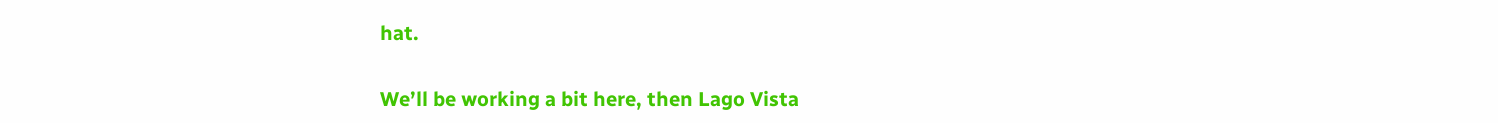hat.


We’ll be working a bit here, then Lago Vista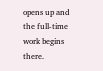opens up and the full-time work begins there.